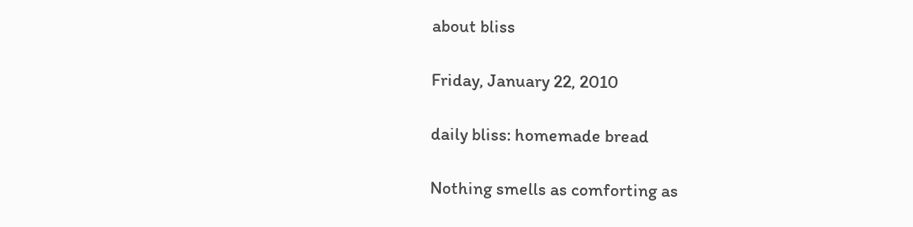about bliss

Friday, January 22, 2010

daily bliss: homemade bread

Nothing smells as comforting as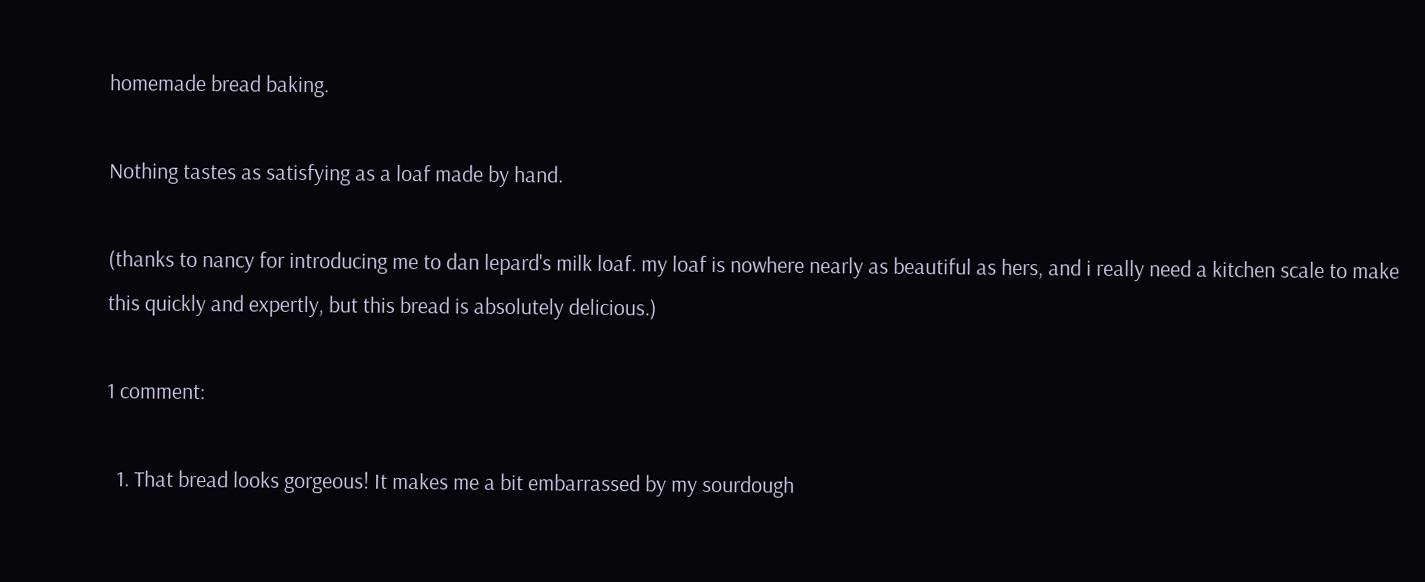homemade bread baking.

Nothing tastes as satisfying as a loaf made by hand.

(thanks to nancy for introducing me to dan lepard's milk loaf. my loaf is nowhere nearly as beautiful as hers, and i really need a kitchen scale to make this quickly and expertly, but this bread is absolutely delicious.)

1 comment:

  1. That bread looks gorgeous! It makes me a bit embarrassed by my sourdough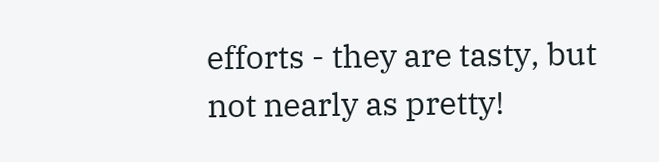efforts - they are tasty, but not nearly as pretty!